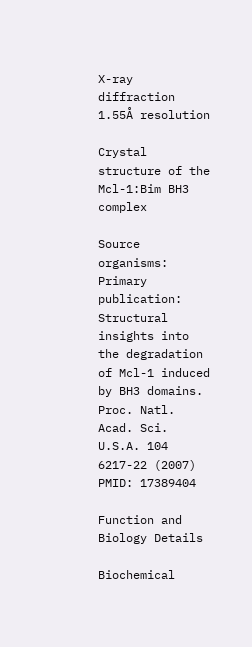X-ray diffraction
1.55Å resolution

Crystal structure of the Mcl-1:Bim BH3 complex

Source organisms:
Primary publication:
Structural insights into the degradation of Mcl-1 induced by BH3 domains.
Proc. Natl. Acad. Sci. U.S.A. 104 6217-22 (2007)
PMID: 17389404

Function and Biology Details

Biochemical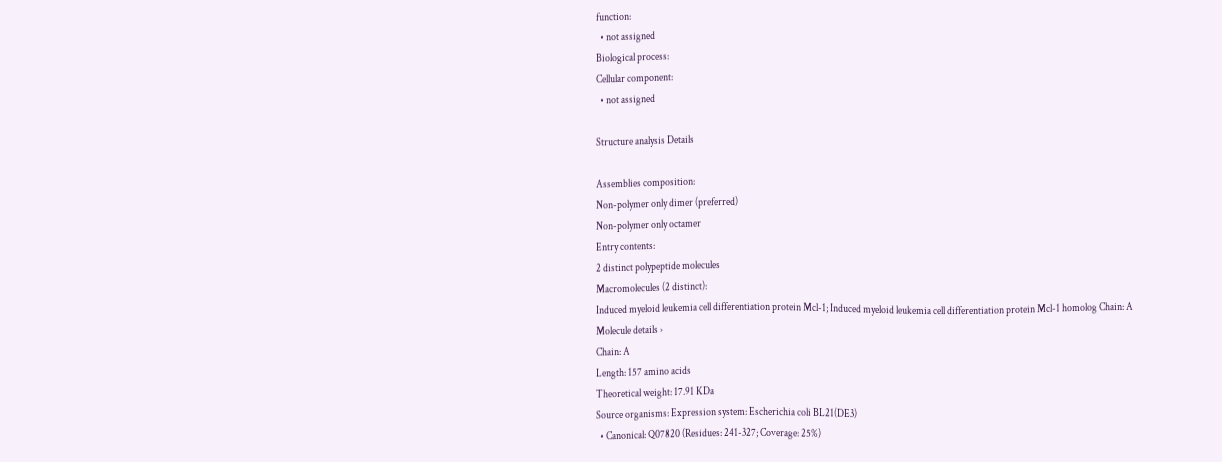function:
  • not assigned
Biological process:
Cellular component:
  • not assigned

Structure analysis Details

Assemblies composition:
Non-polymer only dimer (preferred)
Non-polymer only octamer
Entry contents:
2 distinct polypeptide molecules
Macromolecules (2 distinct):
Induced myeloid leukemia cell differentiation protein Mcl-1; Induced myeloid leukemia cell differentiation protein Mcl-1 homolog Chain: A
Molecule details ›
Chain: A
Length: 157 amino acids
Theoretical weight: 17.91 KDa
Source organisms: Expression system: Escherichia coli BL21(DE3)
  • Canonical: Q07820 (Residues: 241-327; Coverage: 25%)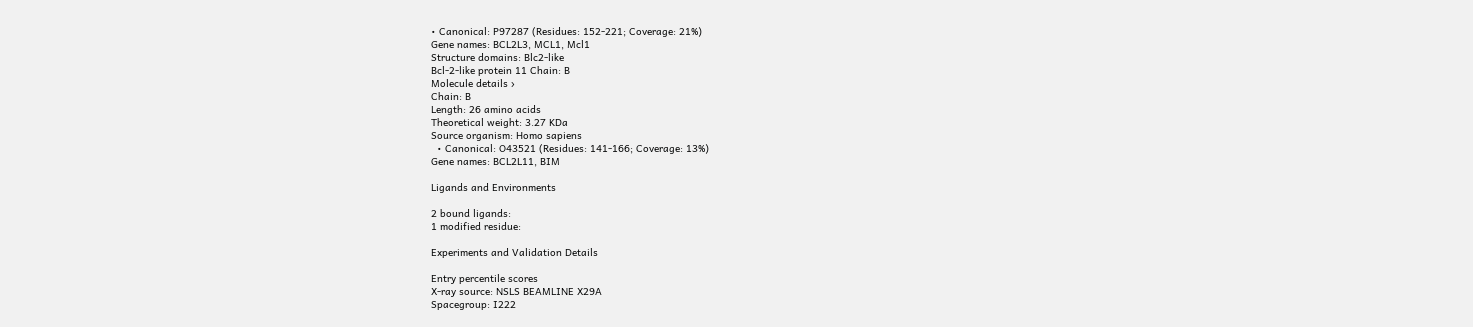• Canonical: P97287 (Residues: 152-221; Coverage: 21%)
Gene names: BCL2L3, MCL1, Mcl1
Structure domains: Blc2-like
Bcl-2-like protein 11 Chain: B
Molecule details ›
Chain: B
Length: 26 amino acids
Theoretical weight: 3.27 KDa
Source organism: Homo sapiens
  • Canonical: O43521 (Residues: 141-166; Coverage: 13%)
Gene names: BCL2L11, BIM

Ligands and Environments

2 bound ligands:
1 modified residue:

Experiments and Validation Details

Entry percentile scores
X-ray source: NSLS BEAMLINE X29A
Spacegroup: I222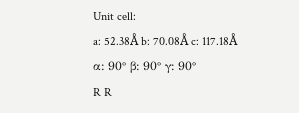Unit cell:
a: 52.38Å b: 70.08Å c: 117.18Å
α: 90° β: 90° γ: 90°
R R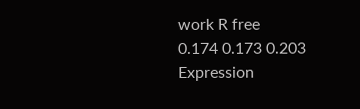work R free
0.174 0.173 0.203
Expression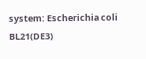system: Escherichia coli BL21(DE3)